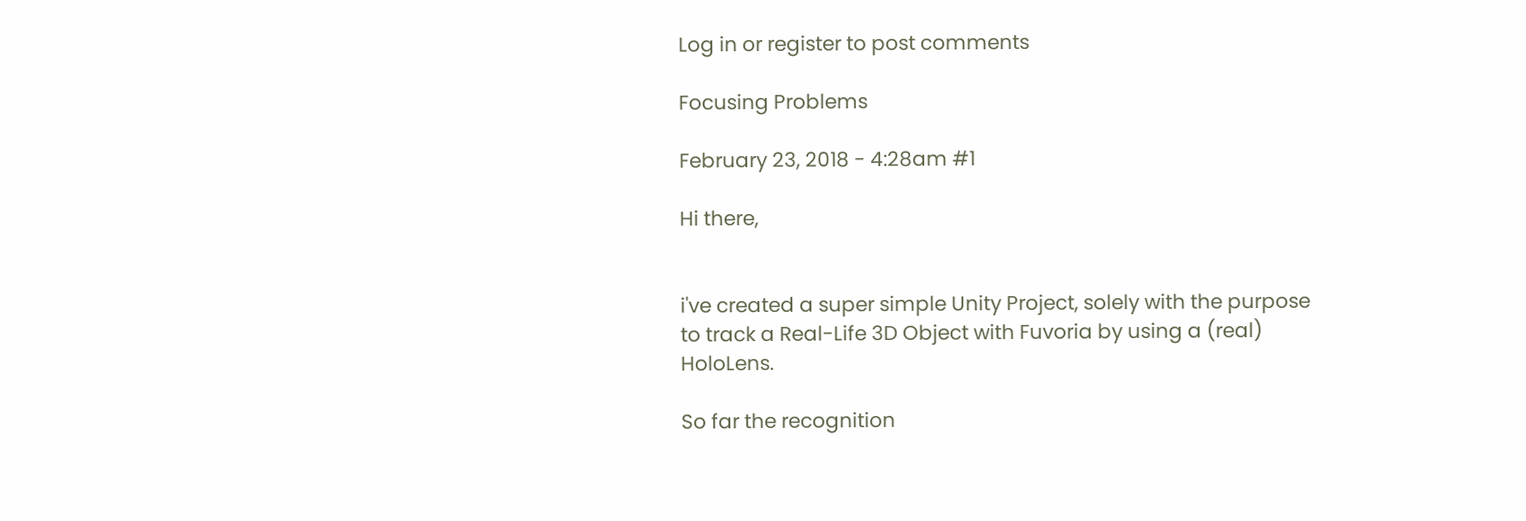Log in or register to post comments

Focusing Problems

February 23, 2018 - 4:28am #1

Hi there,


i've created a super simple Unity Project, solely with the purpose to track a Real-Life 3D Object with Fuvoria by using a (real) HoloLens.

So far the recognition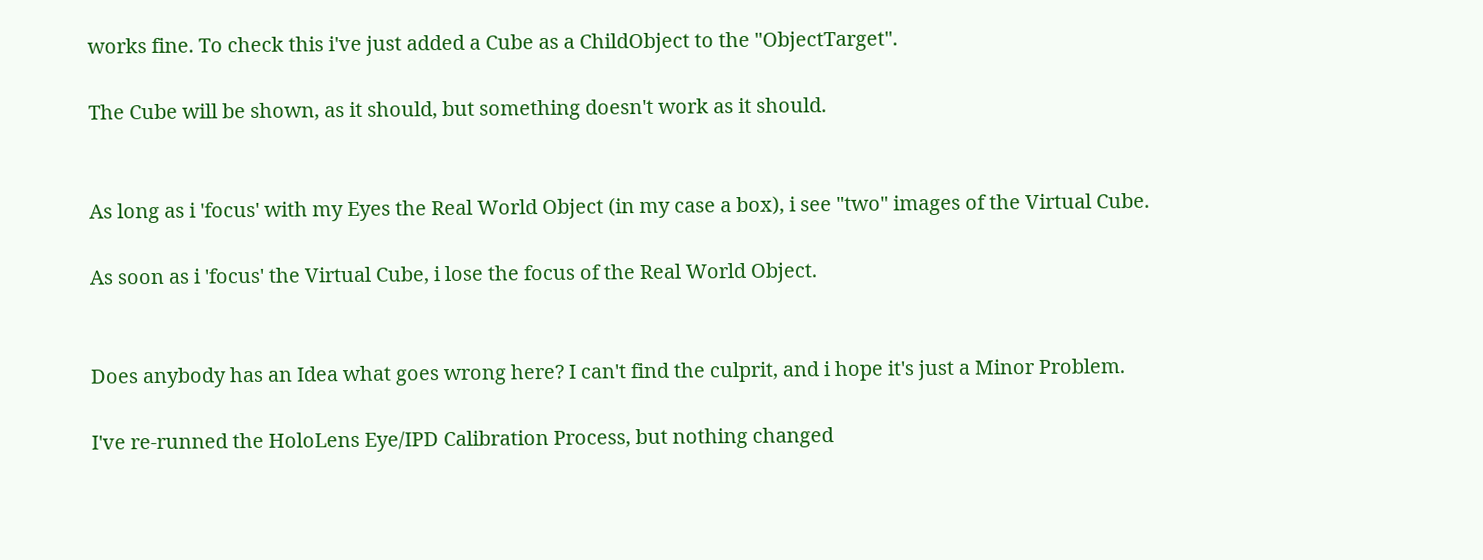works fine. To check this i've just added a Cube as a ChildObject to the "ObjectTarget".

The Cube will be shown, as it should, but something doesn't work as it should.


As long as i 'focus' with my Eyes the Real World Object (in my case a box), i see "two" images of the Virtual Cube.

As soon as i 'focus' the Virtual Cube, i lose the focus of the Real World Object.


Does anybody has an Idea what goes wrong here? I can't find the culprit, and i hope it's just a Minor Problem.

I've re-runned the HoloLens Eye/IPD Calibration Process, but nothing changed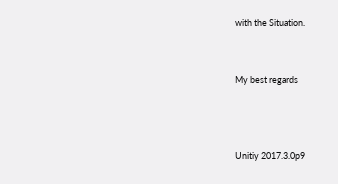with the Situation.


My best regards



Unitiy 2017.3.0p9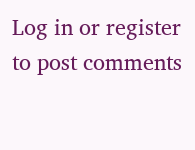Log in or register to post comments